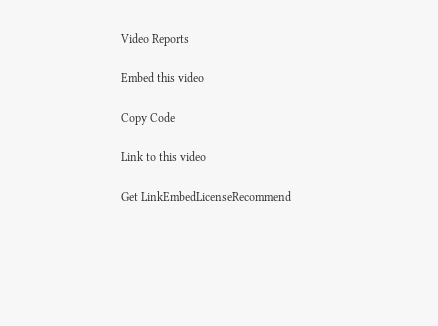Video Reports

Embed this video

Copy Code

Link to this video

Get LinkEmbedLicenseRecommend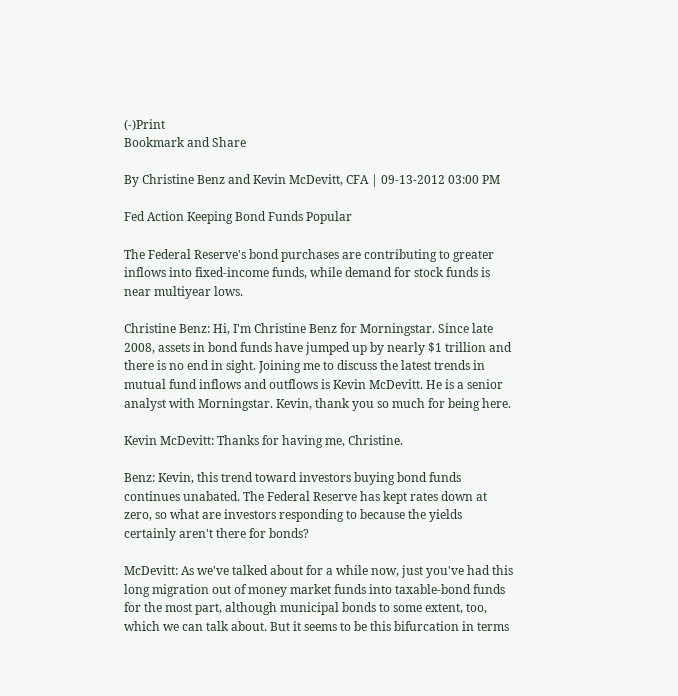(-)Print
Bookmark and Share

By Christine Benz and Kevin McDevitt, CFA | 09-13-2012 03:00 PM

Fed Action Keeping Bond Funds Popular

The Federal Reserve's bond purchases are contributing to greater inflows into fixed-income funds, while demand for stock funds is near multiyear lows.

Christine Benz: Hi, I'm Christine Benz for Morningstar. Since late 2008, assets in bond funds have jumped up by nearly $1 trillion and there is no end in sight. Joining me to discuss the latest trends in mutual fund inflows and outflows is Kevin McDevitt. He is a senior analyst with Morningstar. Kevin, thank you so much for being here.

Kevin McDevitt: Thanks for having me, Christine.

Benz: Kevin, this trend toward investors buying bond funds continues unabated. The Federal Reserve has kept rates down at zero, so what are investors responding to because the yields certainly aren't there for bonds?

McDevitt: As we've talked about for a while now, just you've had this long migration out of money market funds into taxable-bond funds for the most part, although municipal bonds to some extent, too, which we can talk about. But it seems to be this bifurcation in terms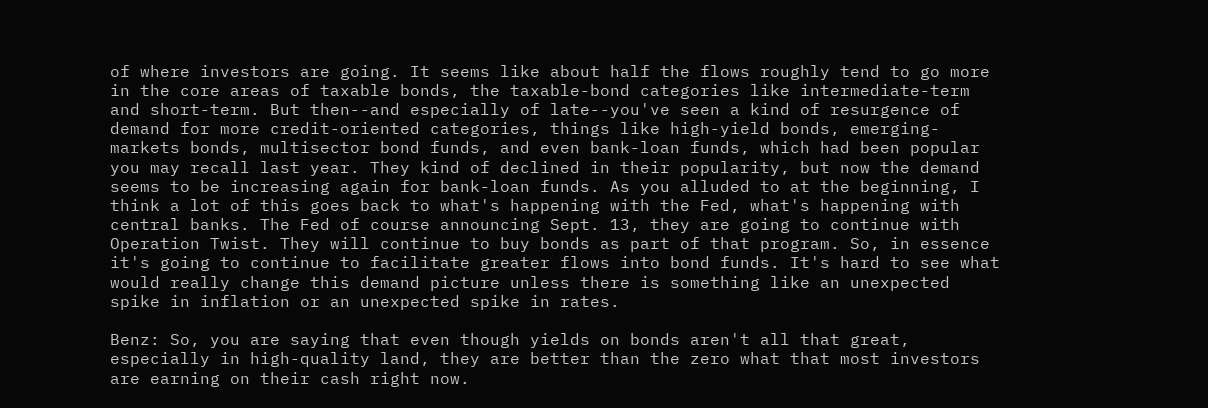of where investors are going. It seems like about half the flows roughly tend to go more in the core areas of taxable bonds, the taxable-bond categories like intermediate-term and short-term. But then--and especially of late--you've seen a kind of resurgence of demand for more credit-oriented categories, things like high-yield bonds, emerging-markets bonds, multisector bond funds, and even bank-loan funds, which had been popular you may recall last year. They kind of declined in their popularity, but now the demand seems to be increasing again for bank-loan funds. As you alluded to at the beginning, I think a lot of this goes back to what's happening with the Fed, what's happening with central banks. The Fed of course announcing Sept. 13, they are going to continue with Operation Twist. They will continue to buy bonds as part of that program. So, in essence it's going to continue to facilitate greater flows into bond funds. It's hard to see what would really change this demand picture unless there is something like an unexpected spike in inflation or an unexpected spike in rates.

Benz: So, you are saying that even though yields on bonds aren't all that great, especially in high-quality land, they are better than the zero what that most investors are earning on their cash right now.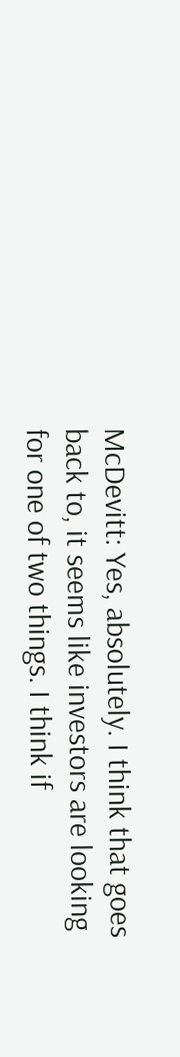McDevitt: Yes, absolutely. I think that goes back to, it seems like investors are looking for one of two things. I think if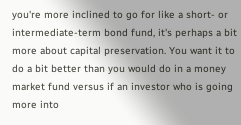you're more inclined to go for like a short- or intermediate-term bond fund, it's perhaps a bit more about capital preservation. You want it to do a bit better than you would do in a money market fund versus if an investor who is going more into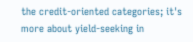the credit-oriented categories; it's more about yield-seeking in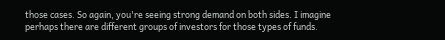those cases. So again, you're seeing strong demand on both sides. I imagine perhaps there are different groups of investors for those types of funds.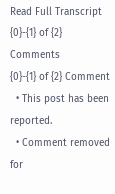Read Full Transcript
{0}-{1} of {2} Comments
{0}-{1} of {2} Comment
  • This post has been reported.
  • Comment removed for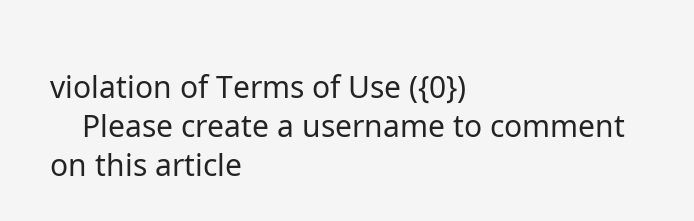violation of Terms of Use ({0})
    Please create a username to comment on this article